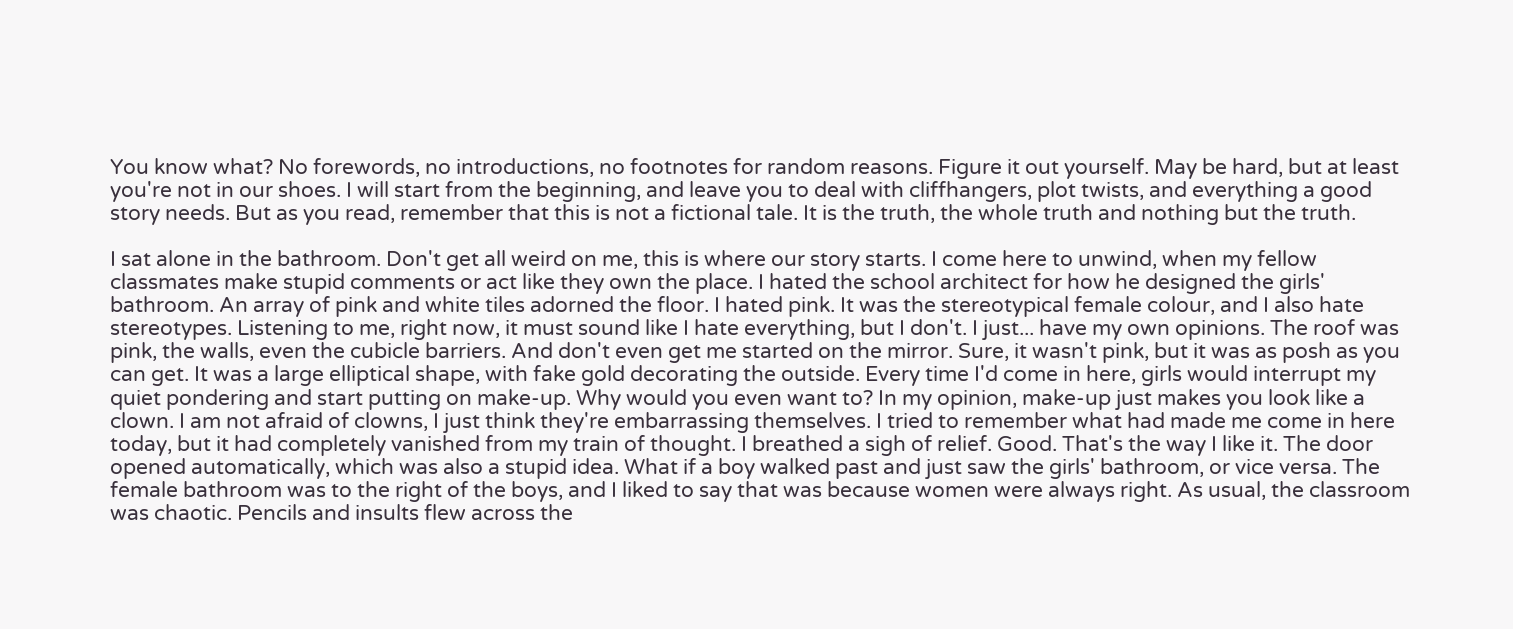You know what? No forewords, no introductions, no footnotes for random reasons. Figure it out yourself. May be hard, but at least you're not in our shoes. I will start from the beginning, and leave you to deal with cliffhangers, plot twists, and everything a good story needs. But as you read, remember that this is not a fictional tale. It is the truth, the whole truth and nothing but the truth.

I sat alone in the bathroom. Don't get all weird on me, this is where our story starts. I come here to unwind, when my fellow classmates make stupid comments or act like they own the place. I hated the school architect for how he designed the girls' bathroom. An array of pink and white tiles adorned the floor. I hated pink. It was the stereotypical female colour, and I also hate stereotypes. Listening to me, right now, it must sound like I hate everything, but I don't. I just... have my own opinions. The roof was pink, the walls, even the cubicle barriers. And don't even get me started on the mirror. Sure, it wasn't pink, but it was as posh as you can get. It was a large elliptical shape, with fake gold decorating the outside. Every time I'd come in here, girls would interrupt my quiet pondering and start putting on make-up. Why would you even want to? In my opinion, make-up just makes you look like a clown. I am not afraid of clowns, I just think they're embarrassing themselves. I tried to remember what had made me come in here today, but it had completely vanished from my train of thought. I breathed a sigh of relief. Good. That's the way I like it. The door opened automatically, which was also a stupid idea. What if a boy walked past and just saw the girls' bathroom, or vice versa. The female bathroom was to the right of the boys, and I liked to say that was because women were always right. As usual, the classroom was chaotic. Pencils and insults flew across the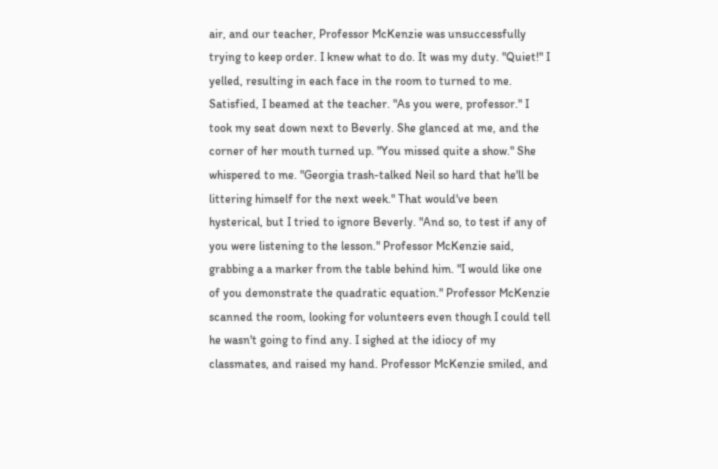air, and our teacher, Professor McKenzie was unsuccessfully trying to keep order. I knew what to do. It was my duty. "Quiet!" I yelled, resulting in each face in the room to turned to me. Satisfied, I beamed at the teacher. "As you were, professor." I took my seat down next to Beverly. She glanced at me, and the corner of her mouth turned up. "You missed quite a show." She whispered to me. "Georgia trash-talked Neil so hard that he'll be littering himself for the next week." That would've been hysterical, but I tried to ignore Beverly. "And so, to test if any of you were listening to the lesson." Professor McKenzie said, grabbing a a marker from the table behind him. "I would like one of you demonstrate the quadratic equation." Professor McKenzie scanned the room, looking for volunteers even though I could tell he wasn't going to find any. I sighed at the idiocy of my classmates, and raised my hand. Professor McKenzie smiled, and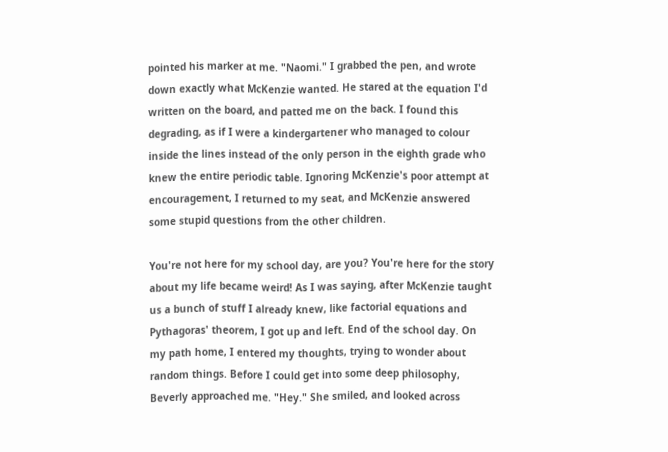pointed his marker at me. "Naomi." I grabbed the pen, and wrote down exactly what McKenzie wanted. He stared at the equation I'd written on the board, and patted me on the back. I found this degrading, as if I were a kindergartener who managed to colour inside the lines instead of the only person in the eighth grade who knew the entire periodic table. Ignoring McKenzie's poor attempt at encouragement, I returned to my seat, and McKenzie answered some stupid questions from the other children.

You're not here for my school day, are you? You're here for the story about my life became weird! As I was saying, after McKenzie taught us a bunch of stuff I already knew, like factorial equations and Pythagoras' theorem, I got up and left. End of the school day. On my path home, I entered my thoughts, trying to wonder about random things. Before I could get into some deep philosophy, Beverly approached me. "Hey." She smiled, and looked across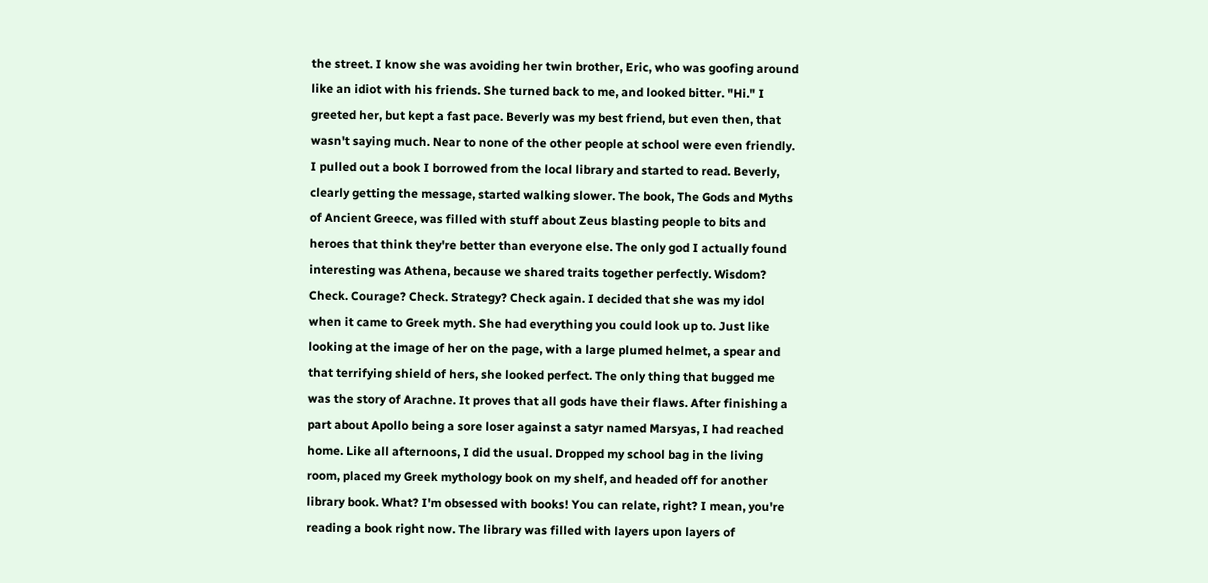the street. I know she was avoiding her twin brother, Eric, who was goofing around like an idiot with his friends. She turned back to me, and looked bitter. "Hi." I greeted her, but kept a fast pace. Beverly was my best friend, but even then, that wasn't saying much. Near to none of the other people at school were even friendly. I pulled out a book I borrowed from the local library and started to read. Beverly, clearly getting the message, started walking slower. The book, The Gods and Myths of Ancient Greece, was filled with stuff about Zeus blasting people to bits and heroes that think they're better than everyone else. The only god I actually found interesting was Athena, because we shared traits together perfectly. Wisdom? Check. Courage? Check. Strategy? Check again. I decided that she was my idol when it came to Greek myth. She had everything you could look up to. Just like looking at the image of her on the page, with a large plumed helmet, a spear and that terrifying shield of hers, she looked perfect. The only thing that bugged me was the story of Arachne. It proves that all gods have their flaws. After finishing a part about Apollo being a sore loser against a satyr named Marsyas, I had reached home. Like all afternoons, I did the usual. Dropped my school bag in the living room, placed my Greek mythology book on my shelf, and headed off for another library book. What? I'm obsessed with books! You can relate, right? I mean, you're reading a book right now. The library was filled with layers upon layers of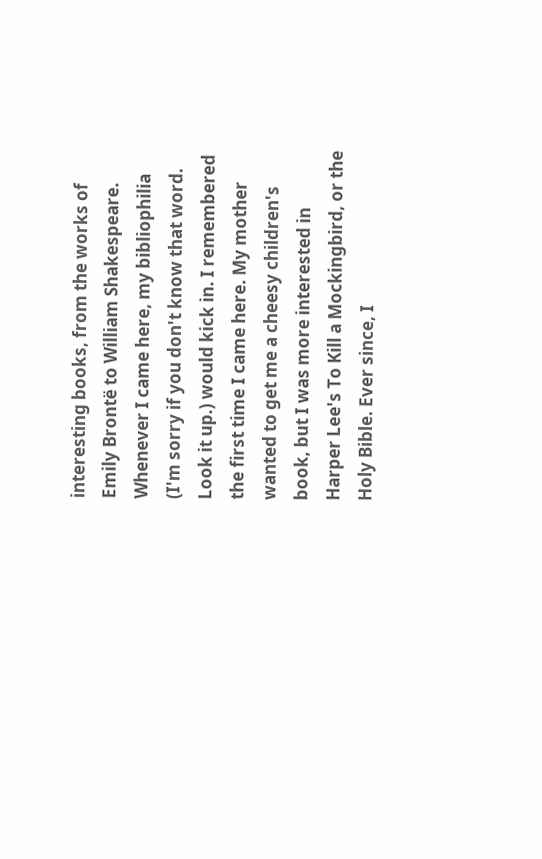interesting books, from the works of Emily Brontë to William Shakespeare. Whenever I came here, my bibliophilia (I'm sorry if you don't know that word. Look it up.) would kick in. I remembered the first time I came here. My mother wanted to get me a cheesy children's book, but I was more interested in Harper Lee's To Kill a Mockingbird, or the Holy Bible. Ever since, I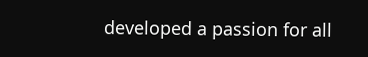developed a passion for all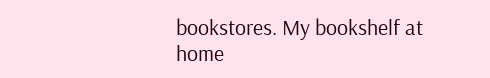bookstores. My bookshelf at home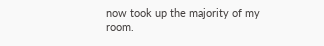now took up the majority of my room.